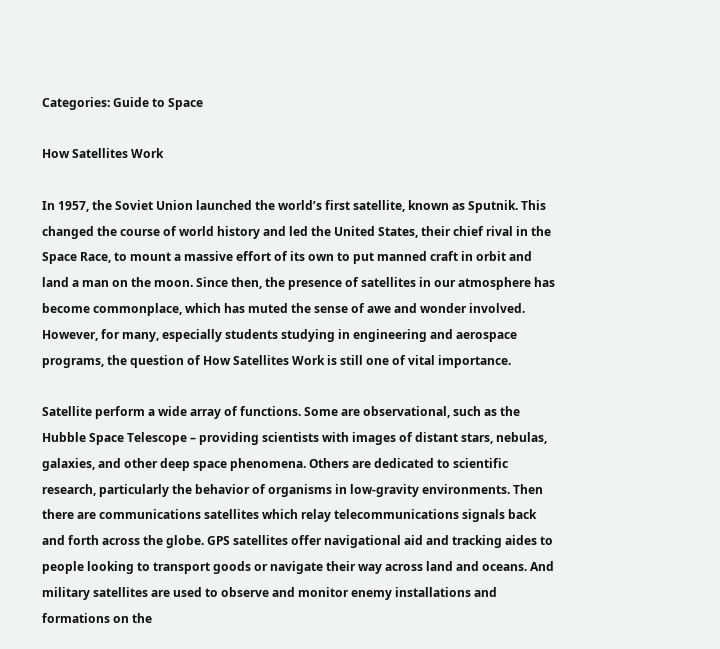Categories: Guide to Space

How Satellites Work

In 1957, the Soviet Union launched the world’s first satellite, known as Sputnik. This changed the course of world history and led the United States, their chief rival in the Space Race, to mount a massive effort of its own to put manned craft in orbit and land a man on the moon. Since then, the presence of satellites in our atmosphere has become commonplace, which has muted the sense of awe and wonder involved. However, for many, especially students studying in engineering and aerospace programs, the question of How Satellites Work is still one of vital importance.

Satellite perform a wide array of functions. Some are observational, such as the Hubble Space Telescope – providing scientists with images of distant stars, nebulas, galaxies, and other deep space phenomena. Others are dedicated to scientific research, particularly the behavior of organisms in low-gravity environments. Then there are communications satellites which relay telecommunications signals back and forth across the globe. GPS satellites offer navigational aid and tracking aides to people looking to transport goods or navigate their way across land and oceans. And military satellites are used to observe and monitor enemy installations and formations on the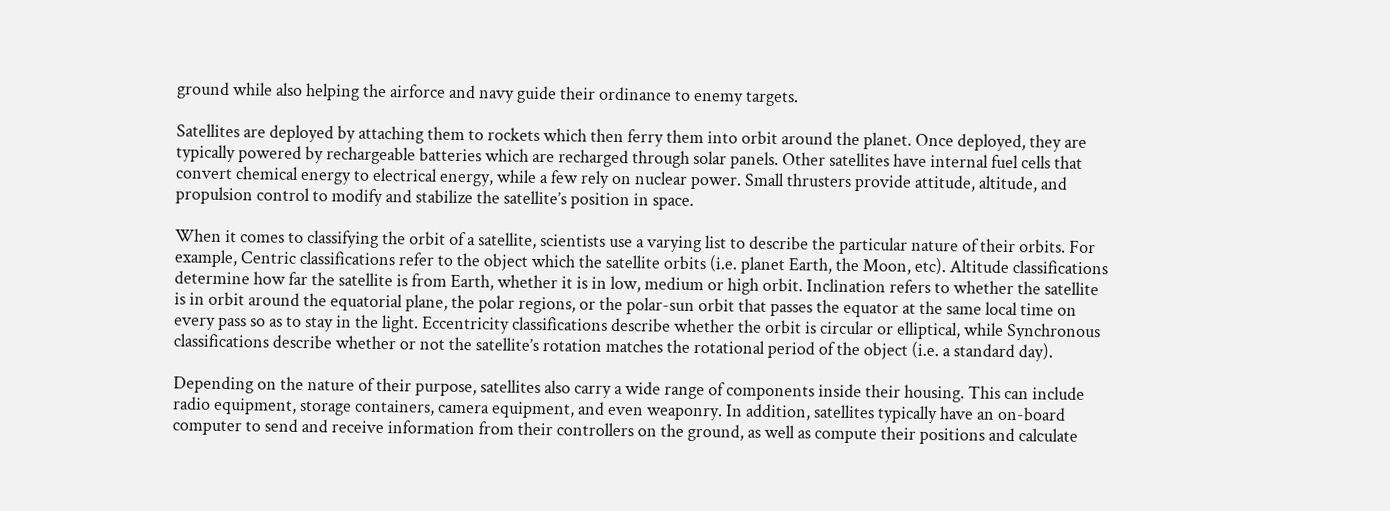ground while also helping the airforce and navy guide their ordinance to enemy targets.

Satellites are deployed by attaching them to rockets which then ferry them into orbit around the planet. Once deployed, they are typically powered by rechargeable batteries which are recharged through solar panels. Other satellites have internal fuel cells that convert chemical energy to electrical energy, while a few rely on nuclear power. Small thrusters provide attitude, altitude, and propulsion control to modify and stabilize the satellite’s position in space.

When it comes to classifying the orbit of a satellite, scientists use a varying list to describe the particular nature of their orbits. For example, Centric classifications refer to the object which the satellite orbits (i.e. planet Earth, the Moon, etc). Altitude classifications determine how far the satellite is from Earth, whether it is in low, medium or high orbit. Inclination refers to whether the satellite is in orbit around the equatorial plane, the polar regions, or the polar-sun orbit that passes the equator at the same local time on every pass so as to stay in the light. Eccentricity classifications describe whether the orbit is circular or elliptical, while Synchronous classifications describe whether or not the satellite’s rotation matches the rotational period of the object (i.e. a standard day).

Depending on the nature of their purpose, satellites also carry a wide range of components inside their housing. This can include radio equipment, storage containers, camera equipment, and even weaponry. In addition, satellites typically have an on-board computer to send and receive information from their controllers on the ground, as well as compute their positions and calculate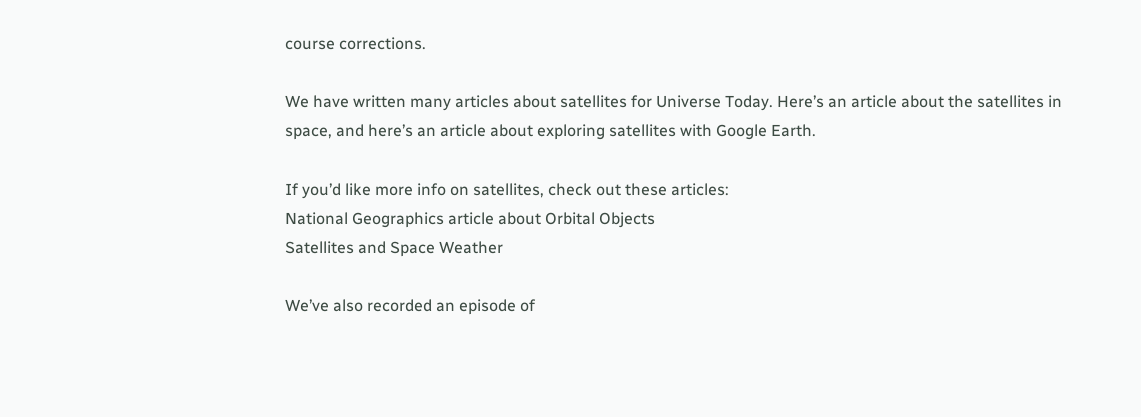course corrections.

We have written many articles about satellites for Universe Today. Here’s an article about the satellites in space, and here’s an article about exploring satellites with Google Earth.

If you’d like more info on satellites, check out these articles:
National Geographics article about Orbital Objects
Satellites and Space Weather

We’ve also recorded an episode of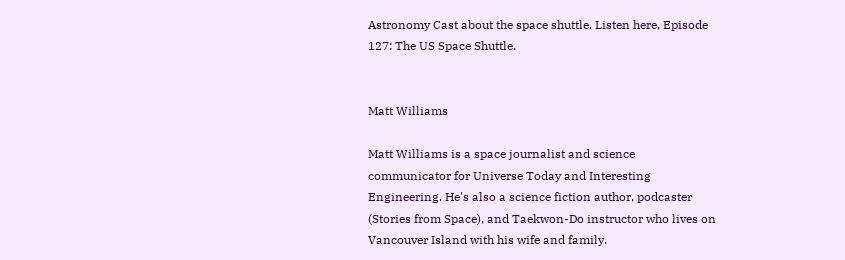Astronomy Cast about the space shuttle. Listen here, Episode 127: The US Space Shuttle.


Matt Williams

Matt Williams is a space journalist and science communicator for Universe Today and Interesting Engineering. He's also a science fiction author, podcaster (Stories from Space), and Taekwon-Do instructor who lives on Vancouver Island with his wife and family.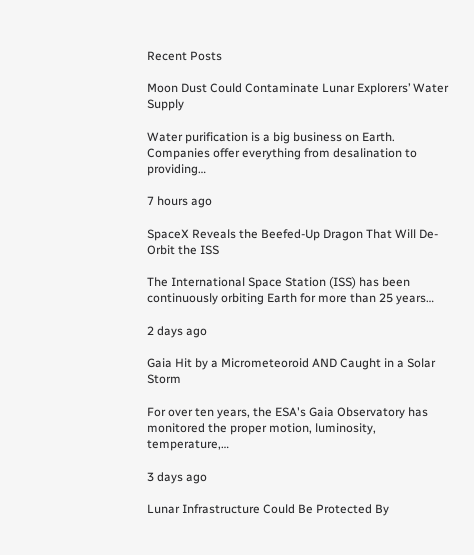Recent Posts

Moon Dust Could Contaminate Lunar Explorers’ Water Supply

Water purification is a big business on Earth. Companies offer everything from desalination to providing…

7 hours ago

SpaceX Reveals the Beefed-Up Dragon That Will De-Orbit the ISS

The International Space Station (ISS) has been continuously orbiting Earth for more than 25 years…

2 days ago

Gaia Hit by a Micrometeoroid AND Caught in a Solar Storm

For over ten years, the ESA's Gaia Observatory has monitored the proper motion, luminosity, temperature,…

3 days ago

Lunar Infrastructure Could Be Protected By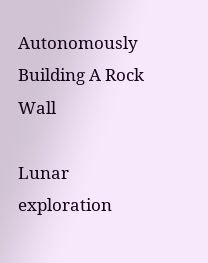Autonomously Building A Rock Wall

Lunar exploration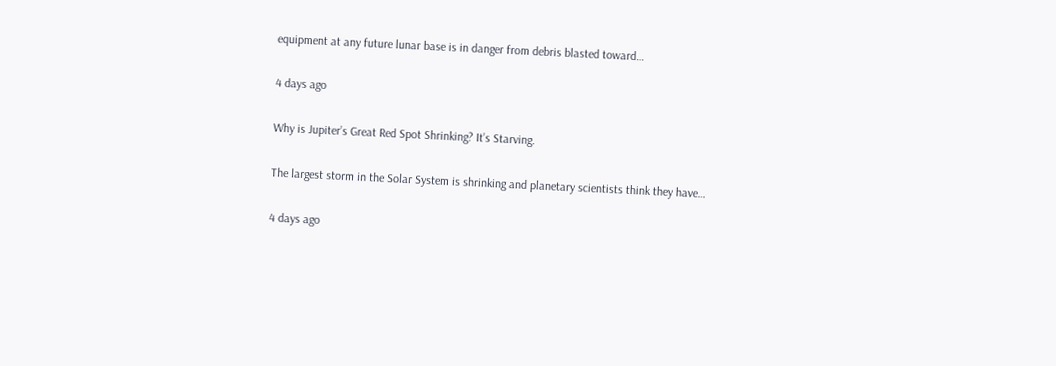equipment at any future lunar base is in danger from debris blasted toward…

4 days ago

Why is Jupiter’s Great Red Spot Shrinking? It’s Starving.

The largest storm in the Solar System is shrinking and planetary scientists think they have…

4 days ago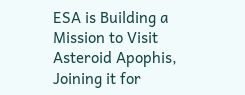ESA is Building a Mission to Visit Asteroid Apophis, Joining it for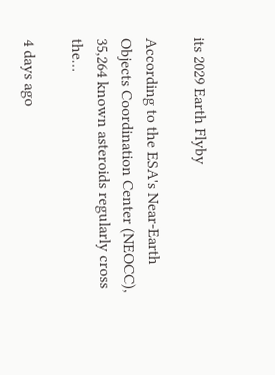its 2029 Earth Flyby

According to the ESA's Near-Earth Objects Coordination Center (NEOCC), 35,264 known asteroids regularly cross the…

4 days ago